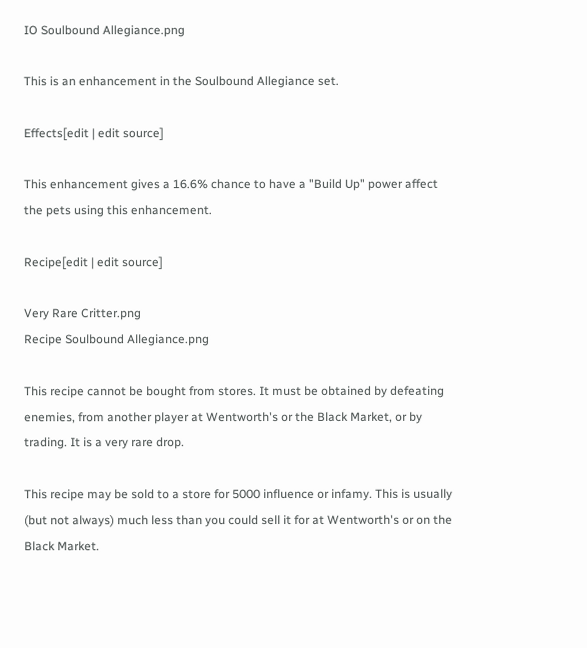IO Soulbound Allegiance.png

This is an enhancement in the Soulbound Allegiance set.

Effects[edit | edit source]

This enhancement gives a 16.6% chance to have a "Build Up" power affect the pets using this enhancement.

Recipe[edit | edit source]

Very Rare Critter.png
Recipe Soulbound Allegiance.png

This recipe cannot be bought from stores. It must be obtained by defeating enemies, from another player at Wentworth's or the Black Market, or by trading. It is a very rare drop.

This recipe may be sold to a store for 5000 influence or infamy. This is usually (but not always) much less than you could sell it for at Wentworth's or on the Black Market.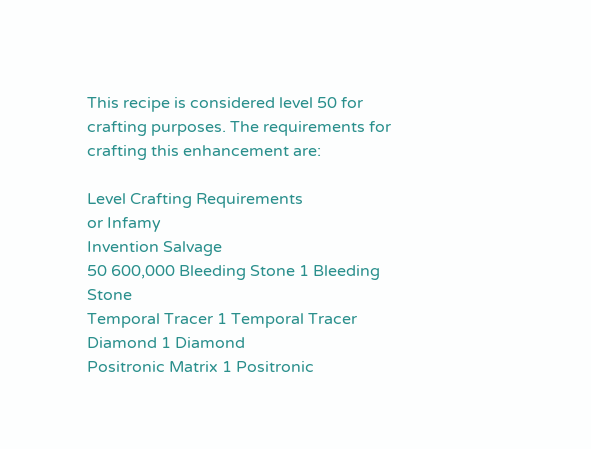This recipe is considered level 50 for crafting purposes. The requirements for crafting this enhancement are:

Level Crafting Requirements
or Infamy
Invention Salvage
50 600,000 Bleeding Stone 1 Bleeding Stone
Temporal Tracer 1 Temporal Tracer
Diamond 1 Diamond
Positronic Matrix 1 Positronic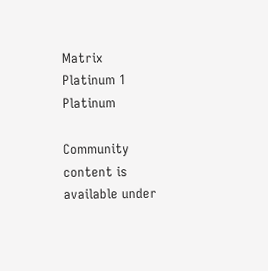Matrix
Platinum 1 Platinum

Community content is available under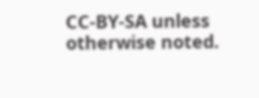CC-BY-SA unless otherwise noted.